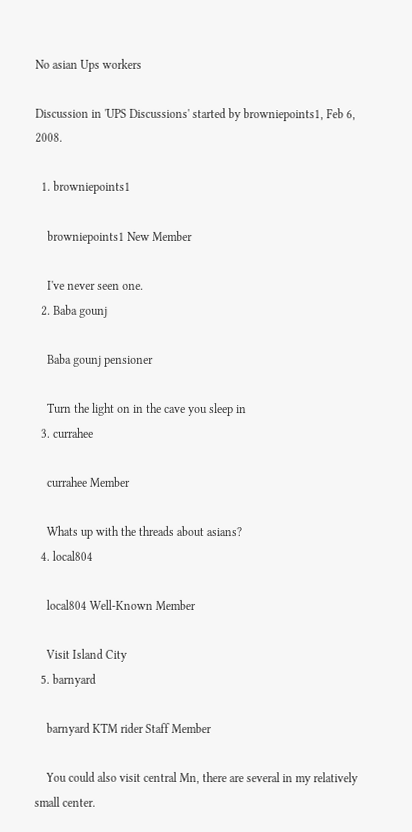No asian Ups workers

Discussion in 'UPS Discussions' started by browniepoints1, Feb 6, 2008.

  1. browniepoints1

    browniepoints1 New Member

    I've never seen one.
  2. Baba gounj

    Baba gounj pensioner

    Turn the light on in the cave you sleep in
  3. currahee

    currahee Member

    Whats up with the threads about asians?
  4. local804

    local804 Well-Known Member

    Visit Island City
  5. barnyard

    barnyard KTM rider Staff Member

    You could also visit central Mn, there are several in my relatively small center.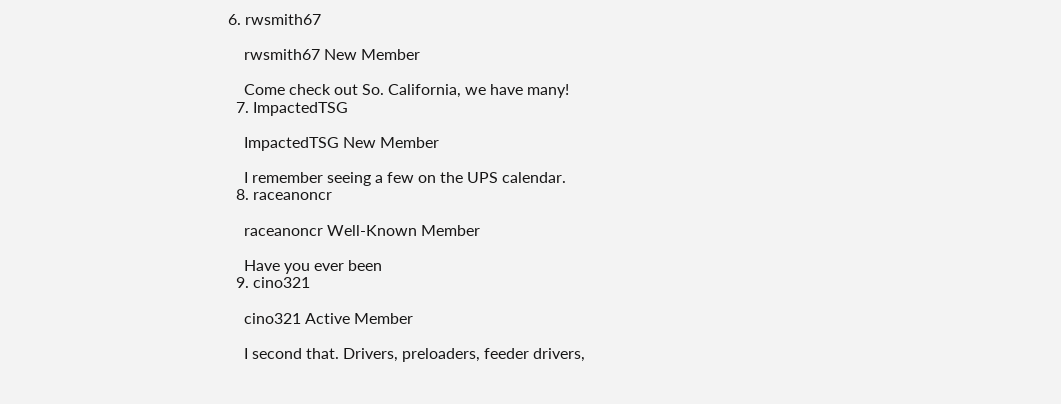6. rwsmith67

    rwsmith67 New Member

    Come check out So. California, we have many!
  7. ImpactedTSG

    ImpactedTSG New Member

    I remember seeing a few on the UPS calendar.
  8. raceanoncr

    raceanoncr Well-Known Member

    Have you ever been
  9. cino321

    cino321 Active Member

    I second that. Drivers, preloaders, feeder drivers,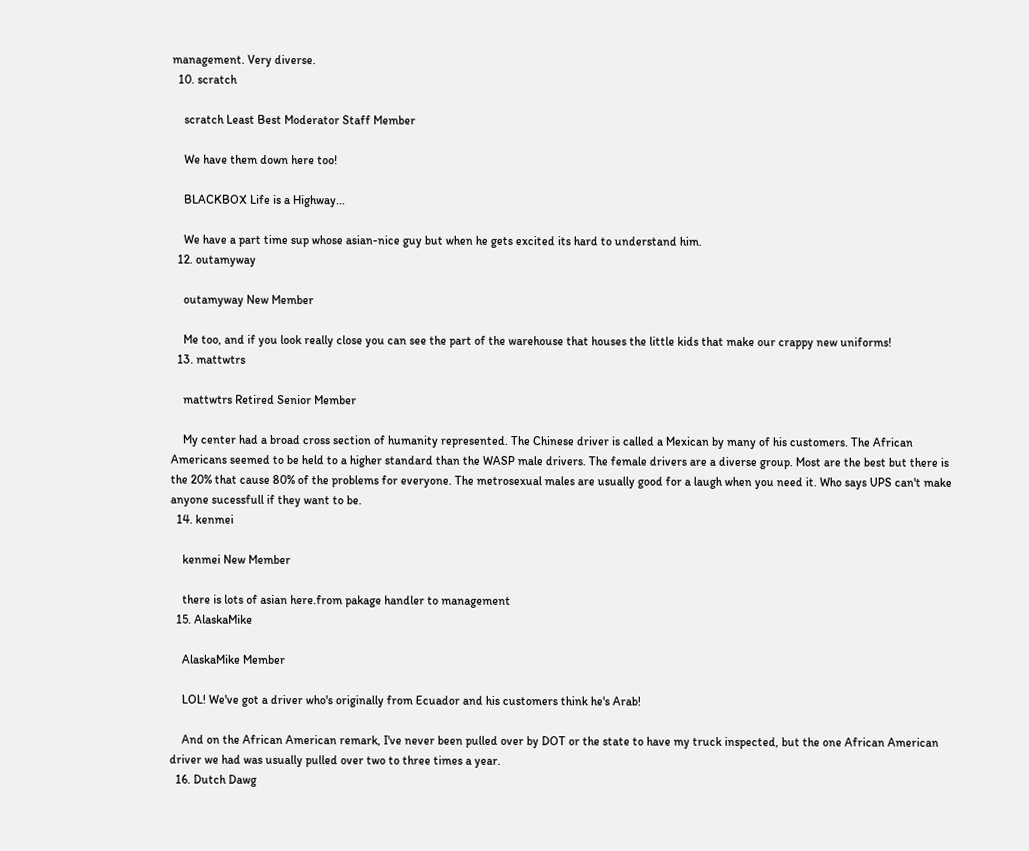management. Very diverse.
  10. scratch

    scratch Least Best Moderator Staff Member

    We have them down here too!

    BLACKBOX Life is a Highway...

    We have a part time sup whose asian-nice guy but when he gets excited its hard to understand him.
  12. outamyway

    outamyway New Member

    Me too, and if you look really close you can see the part of the warehouse that houses the little kids that make our crappy new uniforms!
  13. mattwtrs

    mattwtrs Retired Senior Member

    My center had a broad cross section of humanity represented. The Chinese driver is called a Mexican by many of his customers. The African Americans seemed to be held to a higher standard than the WASP male drivers. The female drivers are a diverse group. Most are the best but there is the 20% that cause 80% of the problems for everyone. The metrosexual males are usually good for a laugh when you need it. Who says UPS can't make anyone sucessfull if they want to be.
  14. kenmei

    kenmei New Member

    there is lots of asian here.from pakage handler to management
  15. AlaskaMike

    AlaskaMike Member

    LOL! We've got a driver who's originally from Ecuador and his customers think he's Arab!

    And on the African American remark, I've never been pulled over by DOT or the state to have my truck inspected, but the one African American driver we had was usually pulled over two to three times a year.
  16. Dutch Dawg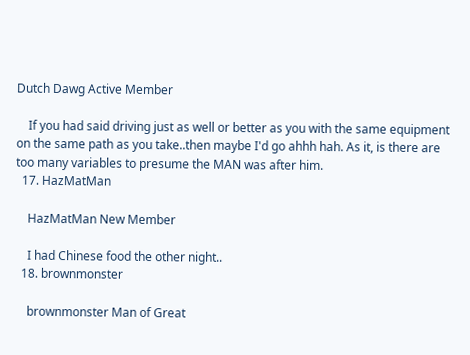Dutch Dawg Active Member

    If you had said driving just as well or better as you with the same equipment on the same path as you take..then maybe I'd go ahhh hah. As it, is there are too many variables to presume the MAN was after him.
  17. HazMatMan

    HazMatMan New Member

    I had Chinese food the other night..
  18. brownmonster

    brownmonster Man of Great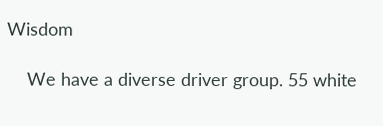Wisdom

    We have a diverse driver group. 55 white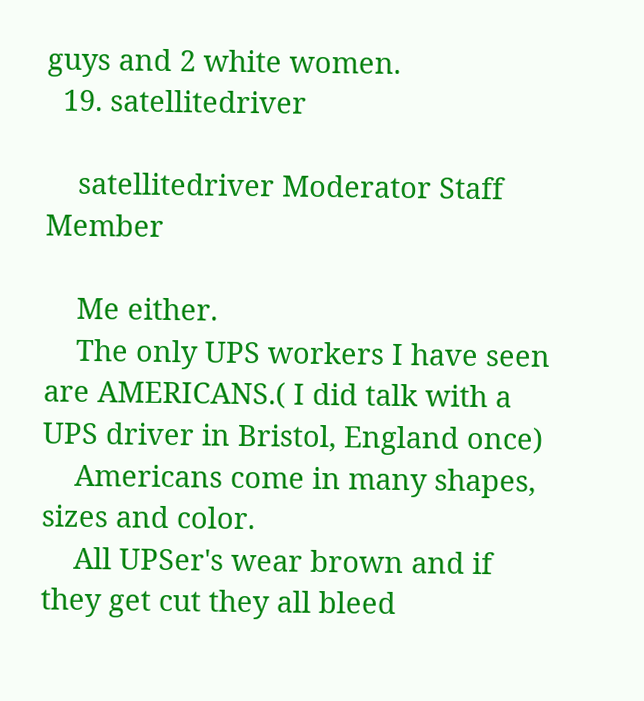guys and 2 white women.
  19. satellitedriver

    satellitedriver Moderator Staff Member

    Me either.
    The only UPS workers I have seen are AMERICANS.( I did talk with a UPS driver in Bristol, England once)
    Americans come in many shapes, sizes and color.
    All UPSer's wear brown and if they get cut they all bleed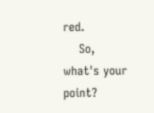red.
    So, what's your point?